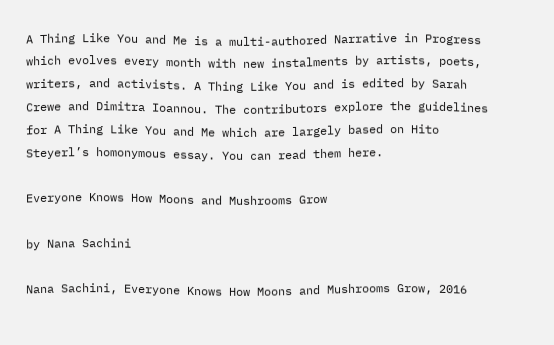A Thing Like You and Me is a multi-authored Narrative in Progress which evolves every month with new instalments by artists, poets, writers, and activists. A Thing Like You and is edited by Sarah Crewe and Dimitra Ioannou. The contributors explore the guidelines for A Thing Like You and Me which are largely based on Hito Steyerl’s homonymous essay. You can read them here.

Everyone Knows How Moons and Mushrooms Grow

by Nana Sachini

Nana Sachini, Everyone Knows How Moons and Mushrooms Grow, 2016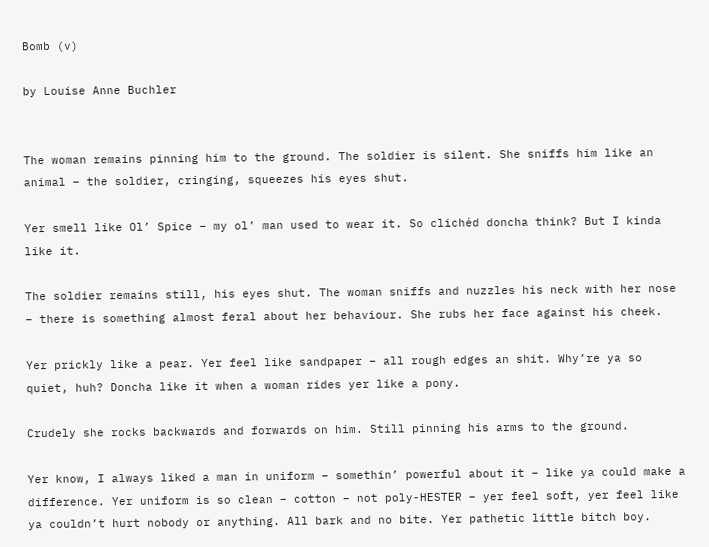Bomb (v)

by Louise Anne Buchler


The woman remains pinning him to the ground. The soldier is silent. She sniffs him like an animal – the soldier, cringing, squeezes his eyes shut.

Yer smell like Ol’ Spice – my ol’ man used to wear it. So clichéd doncha think? But I kinda like it.

The soldier remains still, his eyes shut. The woman sniffs and nuzzles his neck with her nose – there is something almost feral about her behaviour. She rubs her face against his cheek.

Yer prickly like a pear. Yer feel like sandpaper – all rough edges an shit. Why’re ya so quiet, huh? Doncha like it when a woman rides yer like a pony.

Crudely she rocks backwards and forwards on him. Still pinning his arms to the ground.

Yer know, I always liked a man in uniform – somethin’ powerful about it – like ya could make a difference. Yer uniform is so clean – cotton – not poly-HESTER – yer feel soft, yer feel like ya couldn’t hurt nobody or anything. All bark and no bite. Yer pathetic little bitch boy.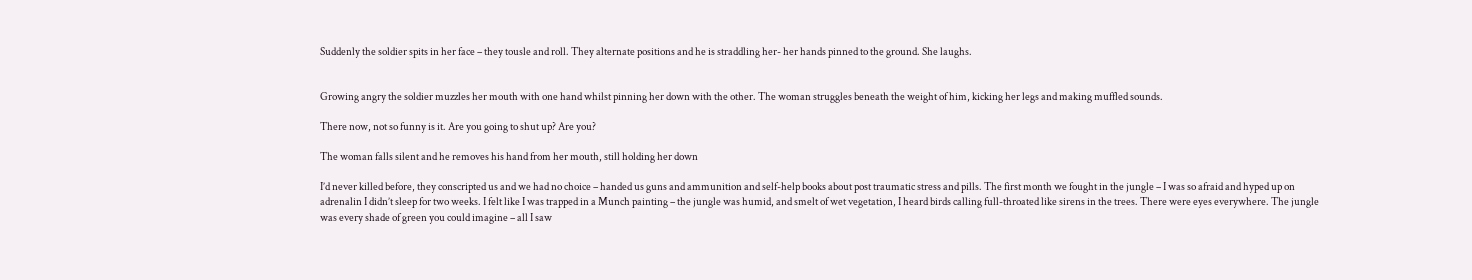Suddenly the soldier spits in her face – they tousle and roll. They alternate positions and he is straddling her- her hands pinned to the ground. She laughs.


Growing angry the soldier muzzles her mouth with one hand whilst pinning her down with the other. The woman struggles beneath the weight of him, kicking her legs and making muffled sounds.

There now, not so funny is it. Are you going to shut up? Are you?

The woman falls silent and he removes his hand from her mouth, still holding her down

I’d never killed before, they conscripted us and we had no choice – handed us guns and ammunition and self-help books about post traumatic stress and pills. The first month we fought in the jungle – I was so afraid and hyped up on adrenalin I didn’t sleep for two weeks. I felt like I was trapped in a Munch painting – the jungle was humid, and smelt of wet vegetation, I heard birds calling full-throated like sirens in the trees. There were eyes everywhere. The jungle was every shade of green you could imagine – all I saw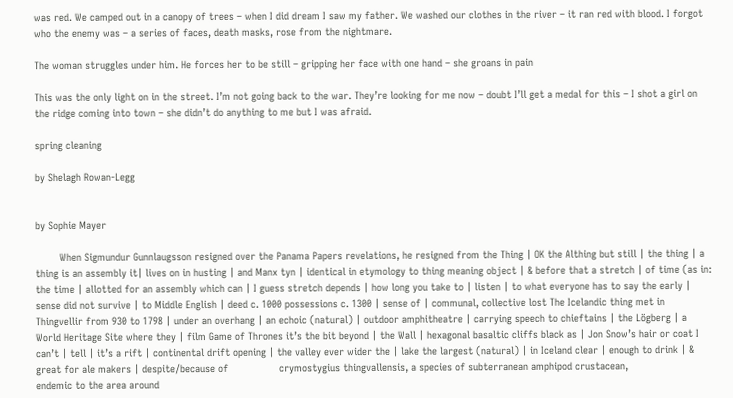was red. We camped out in a canopy of trees – when I did dream I saw my father. We washed our clothes in the river – it ran red with blood. I forgot who the enemy was – a series of faces, death masks, rose from the nightmare.

The woman struggles under him. He forces her to be still – gripping her face with one hand – she groans in pain

This was the only light on in the street. I’m not going back to the war. They’re looking for me now – doubt I’ll get a medal for this – I shot a girl on the ridge coming into town – she didn’t do anything to me but I was afraid.

spring cleaning

by Shelagh Rowan-Legg


by Sophie Mayer

        When Sigmundur Gunnlaugsson resigned over the Panama Papers revelations, he resigned from the Thing | OK the Althing but still | the thing | a thing is an assembly it| lives on in husting | and Manx tyn | identical in etymology to thing meaning object | & before that a stretch | of time (as in: the time | allotted for an assembly which can | I guess stretch depends | how long you take to | listen | to what everyone has to say the early | sense did not survive | to Middle English | deed c. 1000 possessions c. 1300 | sense of | communal, collective lost The Icelandic thing met in Thingvellir from 930 to 1798 | under an overhang | an echoic (natural) | outdoor amphitheatre | carrying speech to chieftains | the Lögberg | a World Heritage Site where they | film Game of Thrones it’s the bit beyond | the Wall | hexagonal basaltic cliffs black as | Jon Snow’s hair or coat I can’t | tell | it’s a rift | continental drift opening | the valley ever wider the | lake the largest (natural) | in Iceland clear | enough to drink | & great for ale makers | despite/because of                 crymostygius thingvallensis, a species of subterranean amphipod crustacean,                 endemic to the area around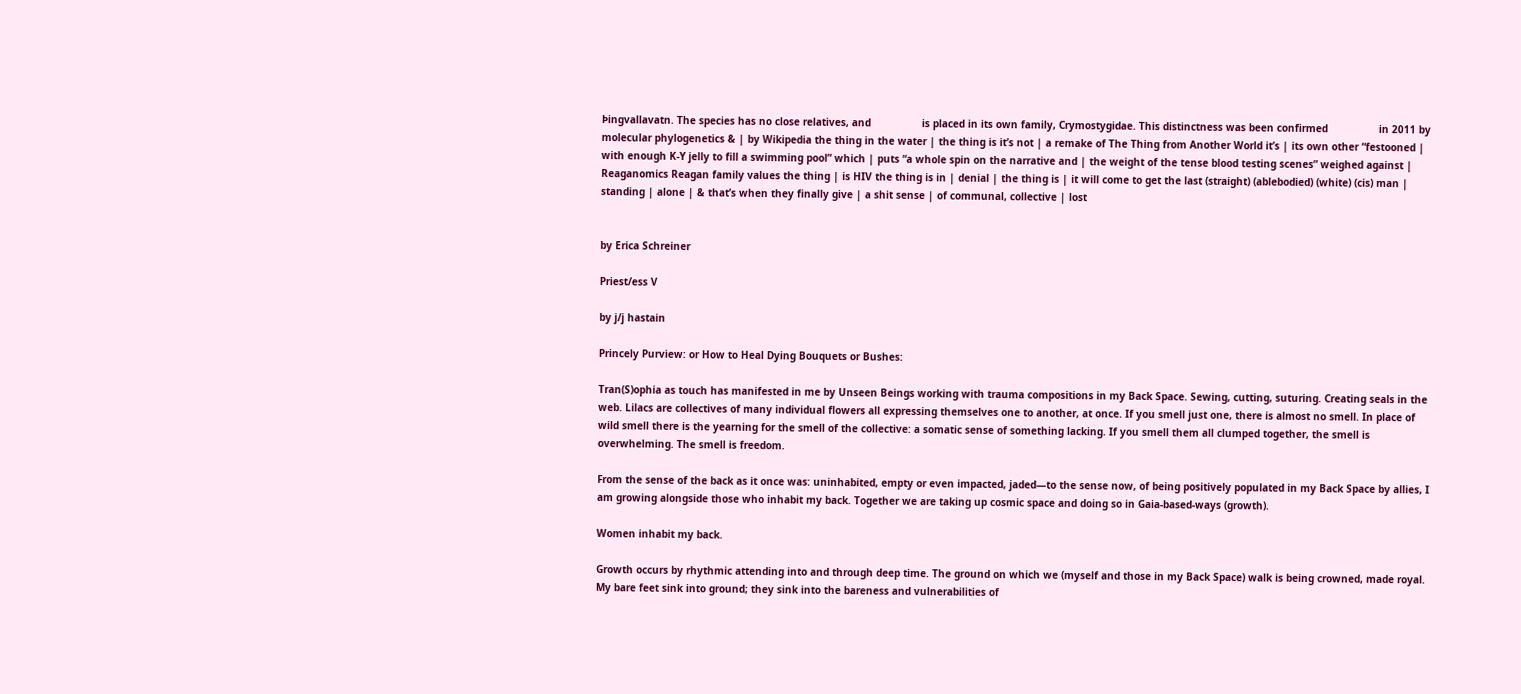Þingvallavatn. The species has no close relatives, and                 is placed in its own family, Crymostygidae. This distinctness was been confirmed                 in 2011 by molecular phylogenetics & | by Wikipedia the thing in the water | the thing is it’s not | a remake of The Thing from Another World it’s | its own other “festooned | with enough K-Y jelly to fill a swimming pool” which | puts “a whole spin on the narrative and | the weight of the tense blood testing scenes” weighed against | Reaganomics Reagan family values the thing | is HIV the thing is in | denial | the thing is | it will come to get the last (straight) (ablebodied) (white) (cis) man | standing | alone | & that’s when they finally give | a shit sense | of communal, collective | lost


by Erica Schreiner

Priest/ess V

by j/j hastain

Princely Purview: or How to Heal Dying Bouquets or Bushes:

Tran(S)ophia as touch has manifested in me by Unseen Beings working with trauma compositions in my Back Space. Sewing, cutting, suturing. Creating seals in the web. Lilacs are collectives of many individual flowers all expressing themselves one to another, at once. If you smell just one, there is almost no smell. In place of wild smell there is the yearning for the smell of the collective: a somatic sense of something lacking. If you smell them all clumped together, the smell is overwhelming. The smell is freedom.

From the sense of the back as it once was: uninhabited, empty or even impacted, jaded—to the sense now, of being positively populated in my Back Space by allies, I am growing alongside those who inhabit my back. Together we are taking up cosmic space and doing so in Gaia-based-ways (growth).

Women inhabit my back.

Growth occurs by rhythmic attending into and through deep time. The ground on which we (myself and those in my Back Space) walk is being crowned, made royal. My bare feet sink into ground; they sink into the bareness and vulnerabilities of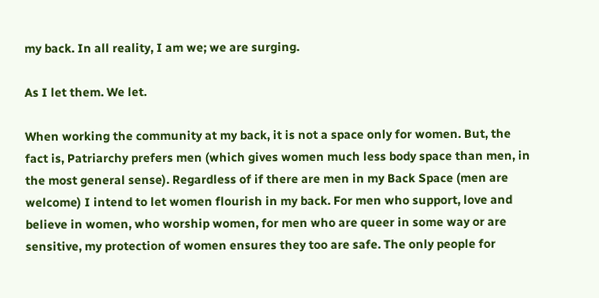my back. In all reality, I am we; we are surging.

As I let them. We let.

When working the community at my back, it is not a space only for women. But, the fact is, Patriarchy prefers men (which gives women much less body space than men, in the most general sense). Regardless of if there are men in my Back Space (men are welcome) I intend to let women flourish in my back. For men who support, love and believe in women, who worship women, for men who are queer in some way or are sensitive, my protection of women ensures they too are safe. The only people for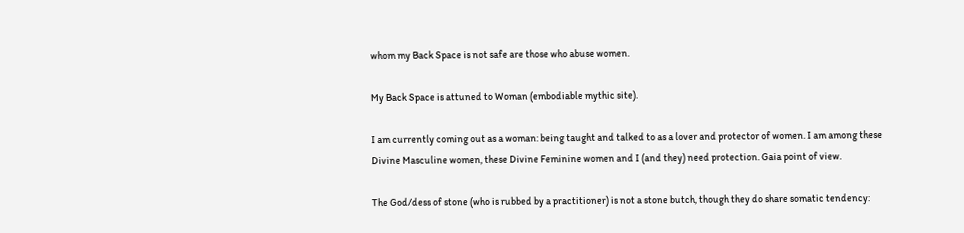whom my Back Space is not safe are those who abuse women.

My Back Space is attuned to Woman (embodiable mythic site).

I am currently coming out as a woman: being taught and talked to as a lover and protector of women. I am among these Divine Masculine women, these Divine Feminine women and I (and they) need protection. Gaia point of view.

The God/dess of stone (who is rubbed by a practitioner) is not a stone butch, though they do share somatic tendency: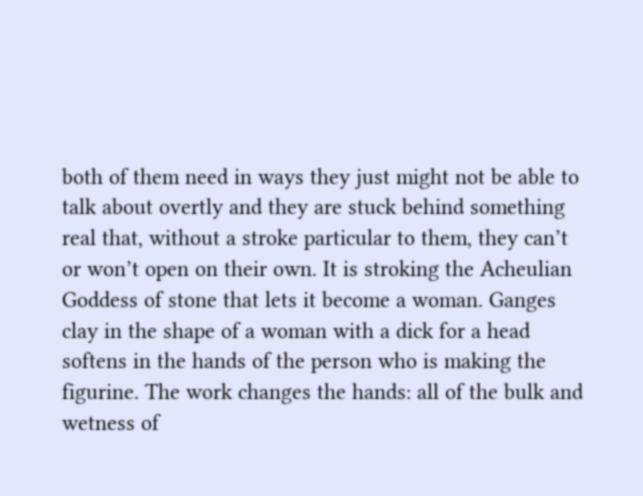both of them need in ways they just might not be able to talk about overtly and they are stuck behind something real that, without a stroke particular to them, they can’t or won’t open on their own. It is stroking the Acheulian Goddess of stone that lets it become a woman. Ganges clay in the shape of a woman with a dick for a head softens in the hands of the person who is making the figurine. The work changes the hands: all of the bulk and wetness of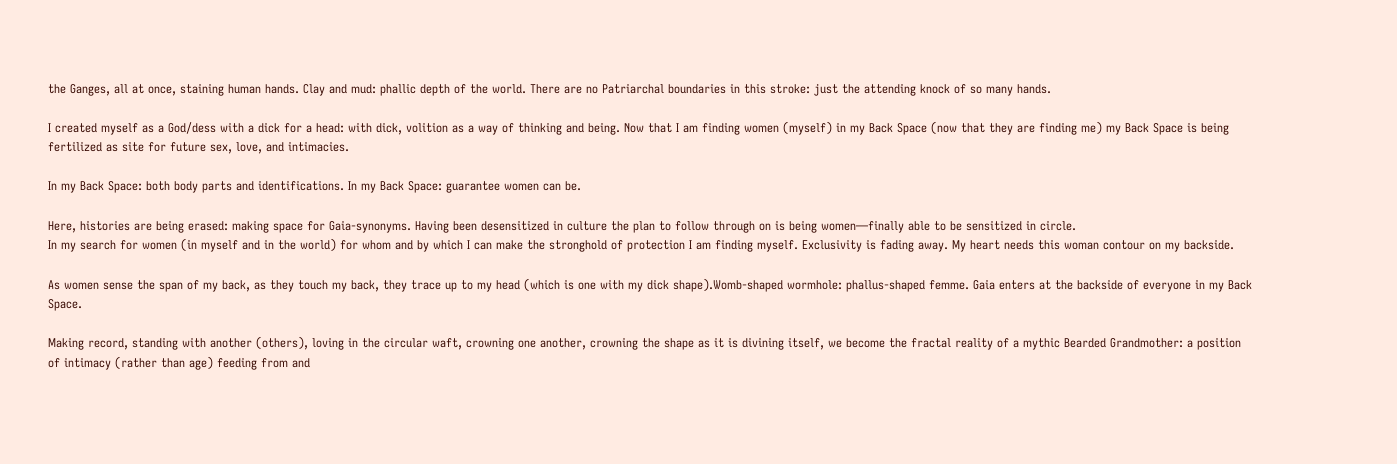the Ganges, all at once, staining human hands. Clay and mud: phallic depth of the world. There are no Patriarchal boundaries in this stroke: just the attending knock of so many hands.

I created myself as a God/dess with a dick for a head: with dick, volition as a way of thinking and being. Now that I am finding women (myself) in my Back Space (now that they are finding me) my Back Space is being fertilized as site for future sex, love, and intimacies.

In my Back Space: both body parts and identifications. In my Back Space: guarantee women can be.

Here, histories are being erased: making space for Gaia-synonyms. Having been desensitized in culture the plan to follow through on is being women—finally able to be sensitized in circle.
In my search for women (in myself and in the world) for whom and by which I can make the stronghold of protection I am finding myself. Exclusivity is fading away. My heart needs this woman contour on my backside.

As women sense the span of my back, as they touch my back, they trace up to my head (which is one with my dick shape).Womb-shaped wormhole: phallus-shaped femme. Gaia enters at the backside of everyone in my Back Space.

Making record, standing with another (others), loving in the circular waft, crowning one another, crowning the shape as it is divining itself, we become the fractal reality of a mythic Bearded Grandmother: a position of intimacy (rather than age) feeding from and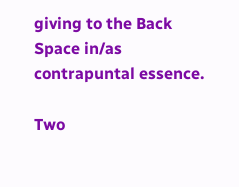giving to the Back Space in/as contrapuntal essence.

Two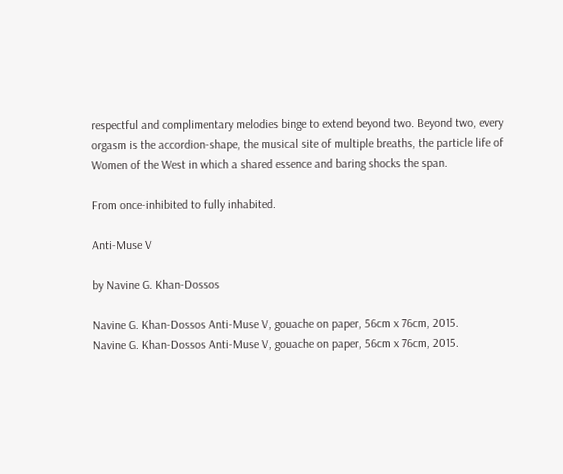respectful and complimentary melodies binge to extend beyond two. Beyond two, every orgasm is the accordion-shape, the musical site of multiple breaths, the particle life of Women of the West in which a shared essence and baring shocks the span.

From once-inhibited to fully inhabited.

Anti-Muse V

by Navine G. Khan-Dossos

Navine G. Khan-Dossos Anti-Muse V, gouache on paper, 56cm x 76cm, 2015.
Navine G. Khan-Dossos Anti-Muse V, gouache on paper, 56cm x 76cm, 2015.